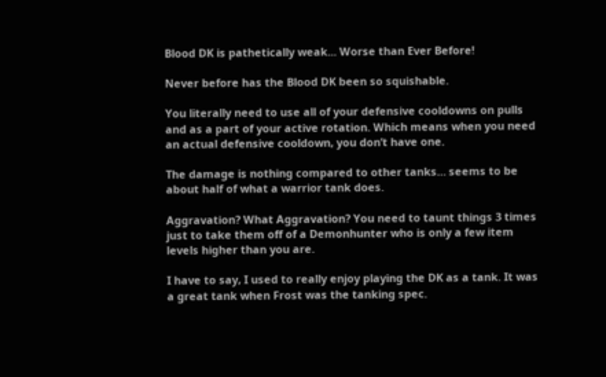Blood DK is pathetically weak... Worse than Ever Before!

Never before has the Blood DK been so squishable.

You literally need to use all of your defensive cooldowns on pulls and as a part of your active rotation. Which means when you need an actual defensive cooldown, you don’t have one.

The damage is nothing compared to other tanks… seems to be about half of what a warrior tank does.

Aggravation? What Aggravation? You need to taunt things 3 times just to take them off of a Demonhunter who is only a few item levels higher than you are.

I have to say, I used to really enjoy playing the DK as a tank. It was a great tank when Frost was the tanking spec.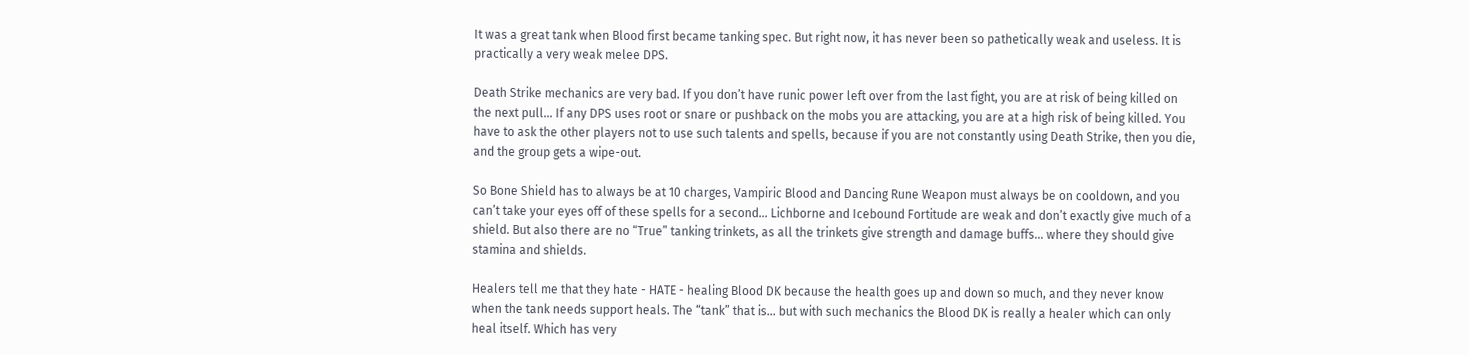It was a great tank when Blood first became tanking spec. But right now, it has never been so pathetically weak and useless. It is practically a very weak melee DPS.

Death Strike mechanics are very bad. If you don’t have runic power left over from the last fight, you are at risk of being killed on the next pull… If any DPS uses root or snare or pushback on the mobs you are attacking, you are at a high risk of being killed. You have to ask the other players not to use such talents and spells, because if you are not constantly using Death Strike, then you die, and the group gets a wipe-out.

So Bone Shield has to always be at 10 charges, Vampiric Blood and Dancing Rune Weapon must always be on cooldown, and you can’t take your eyes off of these spells for a second… Lichborne and Icebound Fortitude are weak and don’t exactly give much of a shield. But also there are no “True” tanking trinkets, as all the trinkets give strength and damage buffs… where they should give stamina and shields.

Healers tell me that they hate - HATE - healing Blood DK because the health goes up and down so much, and they never know when the tank needs support heals. The “tank” that is… but with such mechanics the Blood DK is really a healer which can only heal itself. Which has very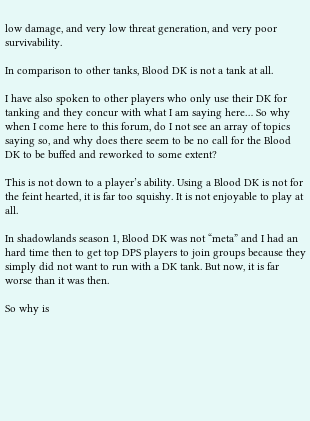low damage, and very low threat generation, and very poor survivability.

In comparison to other tanks, Blood DK is not a tank at all.

I have also spoken to other players who only use their DK for tanking and they concur with what I am saying here… So why when I come here to this forum, do I not see an array of topics saying so, and why does there seem to be no call for the Blood DK to be buffed and reworked to some extent?

This is not down to a player’s ability. Using a Blood DK is not for the feint hearted, it is far too squishy. It is not enjoyable to play at all.

In shadowlands season 1, Blood DK was not “meta” and I had an hard time then to get top DPS players to join groups because they simply did not want to run with a DK tank. But now, it is far worse than it was then.

So why is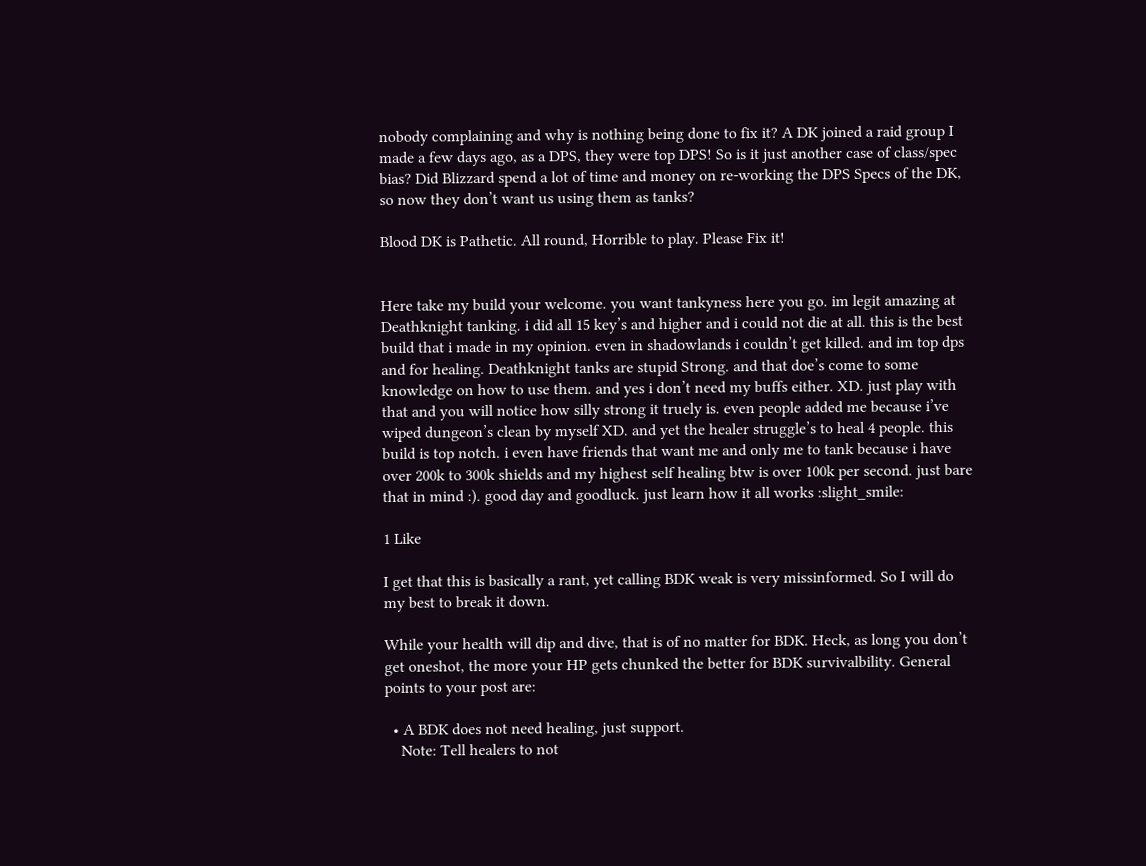nobody complaining and why is nothing being done to fix it? A DK joined a raid group I made a few days ago, as a DPS, they were top DPS! So is it just another case of class/spec bias? Did Blizzard spend a lot of time and money on re-working the DPS Specs of the DK, so now they don’t want us using them as tanks?

Blood DK is Pathetic. All round, Horrible to play. Please Fix it!


Here take my build your welcome. you want tankyness here you go. im legit amazing at Deathknight tanking. i did all 15 key’s and higher and i could not die at all. this is the best build that i made in my opinion. even in shadowlands i couldn’t get killed. and im top dps and for healing. Deathknight tanks are stupid Strong. and that doe’s come to some knowledge on how to use them. and yes i don’t need my buffs either. XD. just play with that and you will notice how silly strong it truely is. even people added me because i’ve wiped dungeon’s clean by myself XD. and yet the healer struggle’s to heal 4 people. this build is top notch. i even have friends that want me and only me to tank because i have over 200k to 300k shields and my highest self healing btw is over 100k per second. just bare that in mind :). good day and goodluck. just learn how it all works :slight_smile:

1 Like

I get that this is basically a rant, yet calling BDK weak is very missinformed. So I will do my best to break it down.

While your health will dip and dive, that is of no matter for BDK. Heck, as long you don’t get oneshot, the more your HP gets chunked the better for BDK survivalbility. General points to your post are:

  • A BDK does not need healing, just support.
    Note: Tell healers to not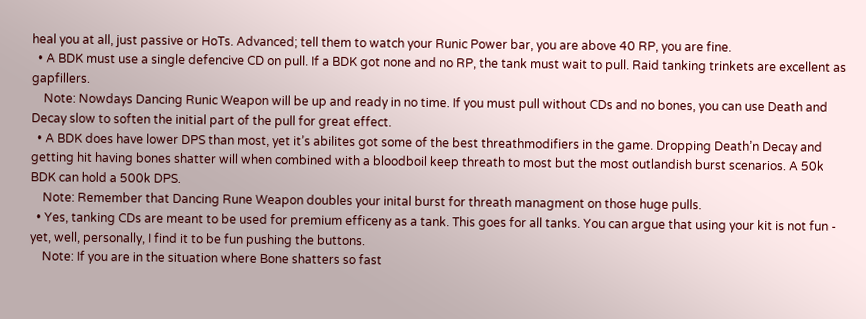heal you at all, just passive or HoTs. Advanced; tell them to watch your Runic Power bar, you are above 40 RP, you are fine.
  • A BDK must use a single defencive CD on pull. If a BDK got none and no RP, the tank must wait to pull. Raid tanking trinkets are excellent as gapfillers.
    Note: Nowdays Dancing Runic Weapon will be up and ready in no time. If you must pull without CDs and no bones, you can use Death and Decay slow to soften the initial part of the pull for great effect.
  • A BDK does have lower DPS than most, yet it’s abilites got some of the best threathmodifiers in the game. Dropping Death’n Decay and getting hit having bones shatter will when combined with a bloodboil keep threath to most but the most outlandish burst scenarios. A 50k BDK can hold a 500k DPS.
    Note: Remember that Dancing Rune Weapon doubles your inital burst for threath managment on those huge pulls.
  • Yes, tanking CDs are meant to be used for premium efficeny as a tank. This goes for all tanks. You can argue that using your kit is not fun - yet, well, personally, I find it to be fun pushing the buttons.
    Note: If you are in the situation where Bone shatters so fast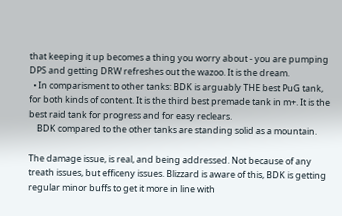that keeping it up becomes a thing you worry about - you are pumping DPS and getting DRW refreshes out the wazoo. It is the dream.
  • In comparisment to other tanks: BDK is arguably THE best PuG tank, for both kinds of content. It is the third best premade tank in m+. It is the best raid tank for progress and for easy reclears.
    BDK compared to the other tanks are standing solid as a mountain.

The damage issue, is real, and being addressed. Not because of any treath issues, but efficeny issues. Blizzard is aware of this, BDK is getting regular minor buffs to get it more in line with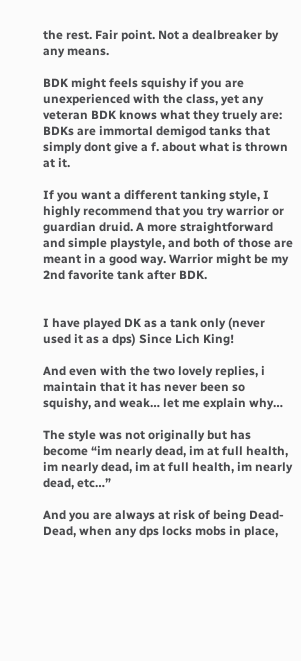the rest. Fair point. Not a dealbreaker by any means.

BDK might feels squishy if you are unexperienced with the class, yet any veteran BDK knows what they truely are: BDKs are immortal demigod tanks that simply dont give a f. about what is thrown at it.

If you want a different tanking style, I highly recommend that you try warrior or guardian druid. A more straightforward and simple playstyle, and both of those are meant in a good way. Warrior might be my 2nd favorite tank after BDK.


I have played DK as a tank only (never used it as a dps) Since Lich King!

And even with the two lovely replies, i maintain that it has never been so squishy, and weak… let me explain why…

The style was not originally but has become “im nearly dead, im at full health, im nearly dead, im at full health, im nearly dead, etc…”

And you are always at risk of being Dead-Dead, when any dps locks mobs in place,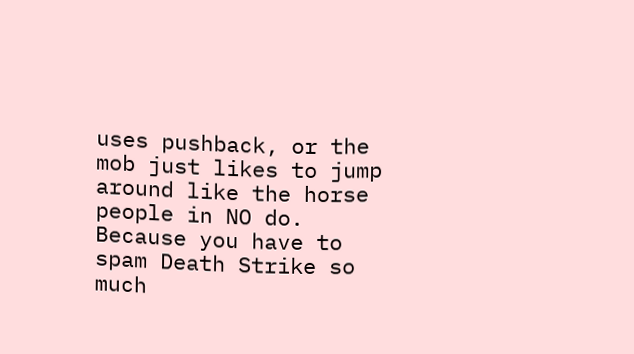uses pushback, or the mob just likes to jump around like the horse people in NO do. Because you have to spam Death Strike so much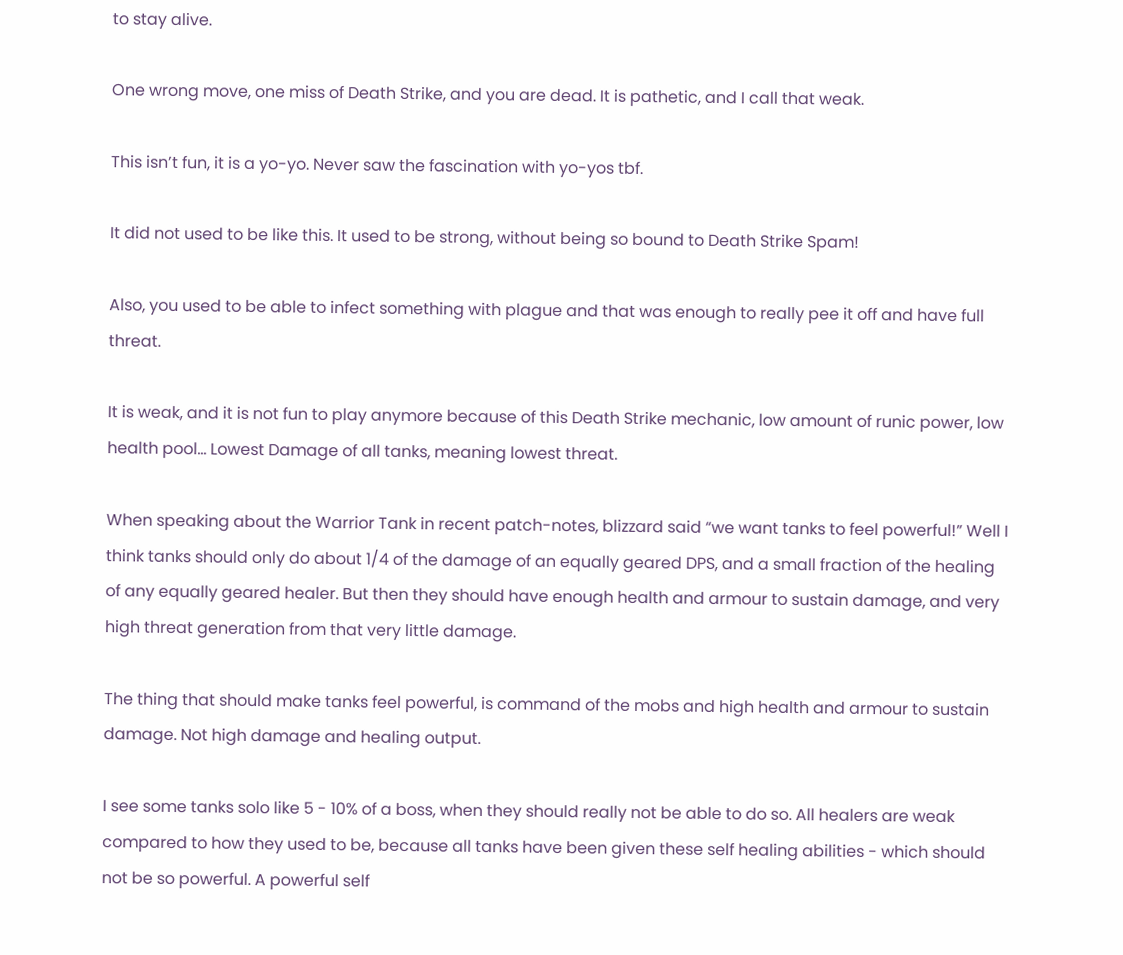to stay alive.

One wrong move, one miss of Death Strike, and you are dead. It is pathetic, and I call that weak.

This isn’t fun, it is a yo-yo. Never saw the fascination with yo-yos tbf.

It did not used to be like this. It used to be strong, without being so bound to Death Strike Spam!

Also, you used to be able to infect something with plague and that was enough to really pee it off and have full threat.

It is weak, and it is not fun to play anymore because of this Death Strike mechanic, low amount of runic power, low health pool… Lowest Damage of all tanks, meaning lowest threat.

When speaking about the Warrior Tank in recent patch-notes, blizzard said “we want tanks to feel powerful!” Well I think tanks should only do about 1/4 of the damage of an equally geared DPS, and a small fraction of the healing of any equally geared healer. But then they should have enough health and armour to sustain damage, and very high threat generation from that very little damage.

The thing that should make tanks feel powerful, is command of the mobs and high health and armour to sustain damage. Not high damage and healing output.

I see some tanks solo like 5 - 10% of a boss, when they should really not be able to do so. All healers are weak compared to how they used to be, because all tanks have been given these self healing abilities - which should not be so powerful. A powerful self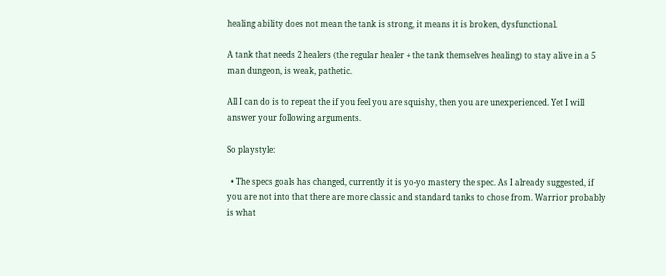healing ability does not mean the tank is strong, it means it is broken, dysfunctional.

A tank that needs 2 healers (the regular healer + the tank themselves healing) to stay alive in a 5 man dungeon, is weak, pathetic.

All I can do is to repeat the if you feel you are squishy, then you are unexperienced. Yet I will answer your following arguments.

So playstyle:

  • The specs goals has changed, currently it is yo-yo mastery the spec. As I already suggested, if you are not into that there are more classic and standard tanks to chose from. Warrior probably is what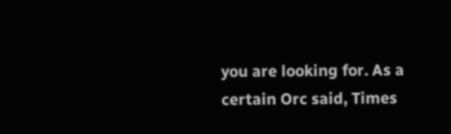you are looking for. As a certain Orc said, Times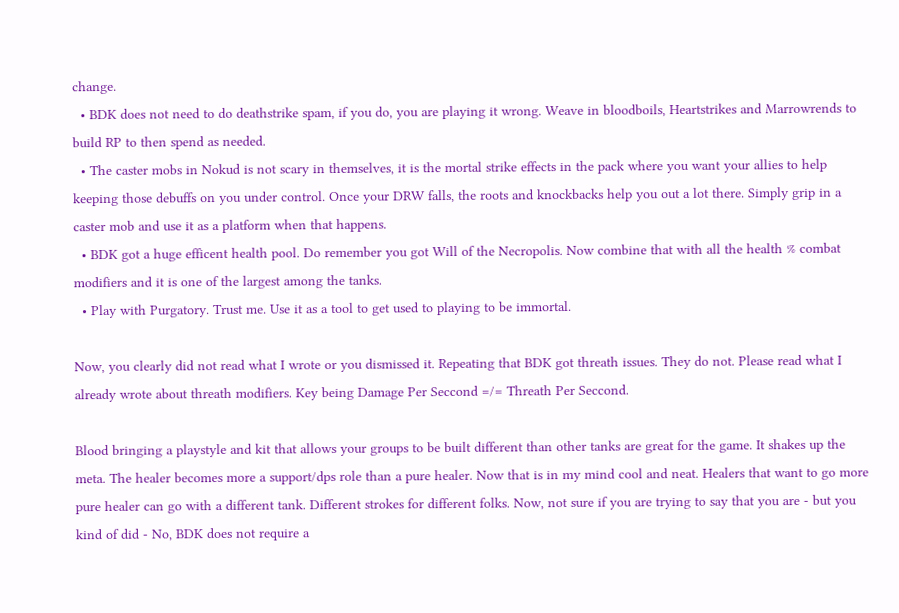change.
  • BDK does not need to do deathstrike spam, if you do, you are playing it wrong. Weave in bloodboils, Heartstrikes and Marrowrends to build RP to then spend as needed.
  • The caster mobs in Nokud is not scary in themselves, it is the mortal strike effects in the pack where you want your allies to help keeping those debuffs on you under control. Once your DRW falls, the roots and knockbacks help you out a lot there. Simply grip in a caster mob and use it as a platform when that happens.
  • BDK got a huge efficent health pool. Do remember you got Will of the Necropolis. Now combine that with all the health % combat modifiers and it is one of the largest among the tanks.
  • Play with Purgatory. Trust me. Use it as a tool to get used to playing to be immortal.

Now, you clearly did not read what I wrote or you dismissed it. Repeating that BDK got threath issues. They do not. Please read what I already wrote about threath modifiers. Key being Damage Per Seccond =/= Threath Per Seccond.

Blood bringing a playstyle and kit that allows your groups to be built different than other tanks are great for the game. It shakes up the meta. The healer becomes more a support/dps role than a pure healer. Now that is in my mind cool and neat. Healers that want to go more pure healer can go with a different tank. Different strokes for different folks. Now, not sure if you are trying to say that you are - but you kind of did - No, BDK does not require a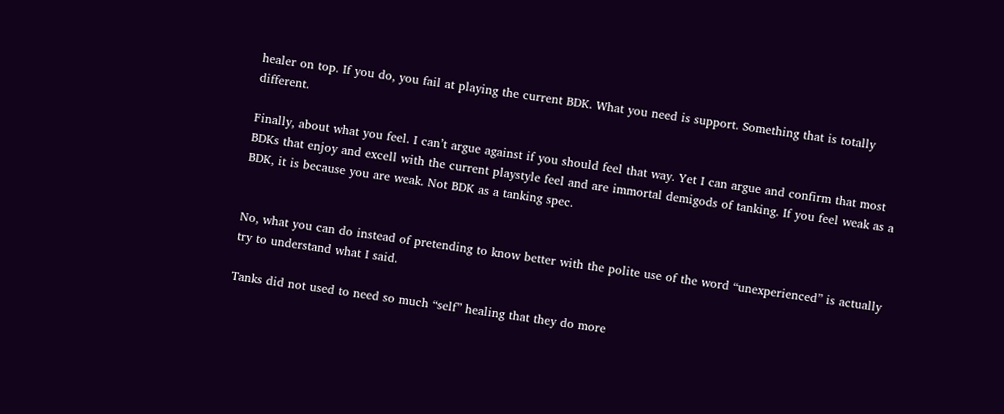healer on top. If you do, you fail at playing the current BDK. What you need is support. Something that is totally different.

Finally, about what you feel. I can’t argue against if you should feel that way. Yet I can argue and confirm that most BDKs that enjoy and excell with the current playstyle feel and are immortal demigods of tanking. If you feel weak as a BDK, it is because you are weak. Not BDK as a tanking spec.


No, what you can do instead of pretending to know better with the polite use of the word “unexperienced” is actually try to understand what I said.

Tanks did not used to need so much “self” healing that they do more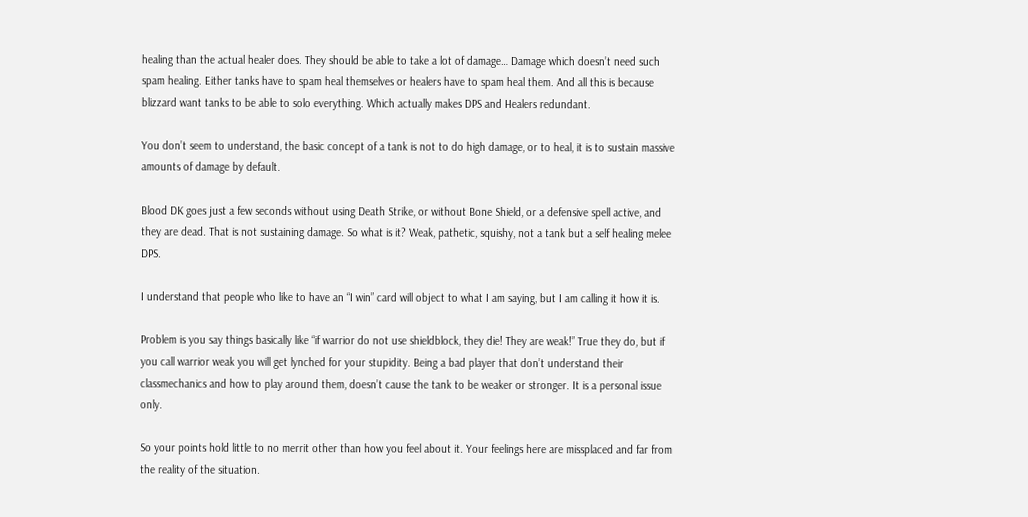healing than the actual healer does. They should be able to take a lot of damage… Damage which doesn’t need such spam healing. Either tanks have to spam heal themselves or healers have to spam heal them. And all this is because blizzard want tanks to be able to solo everything. Which actually makes DPS and Healers redundant.

You don’t seem to understand, the basic concept of a tank is not to do high damage, or to heal, it is to sustain massive amounts of damage by default.

Blood DK goes just a few seconds without using Death Strike, or without Bone Shield, or a defensive spell active, and they are dead. That is not sustaining damage. So what is it? Weak, pathetic, squishy, not a tank but a self healing melee DPS.

I understand that people who like to have an “I win” card will object to what I am saying, but I am calling it how it is.

Problem is you say things basically like “if warrior do not use shieldblock, they die! They are weak!” True they do, but if you call warrior weak you will get lynched for your stupidity. Being a bad player that don’t understand their classmechanics and how to play around them, doesn’t cause the tank to be weaker or stronger. It is a personal issue only.

So your points hold little to no merrit other than how you feel about it. Your feelings here are missplaced and far from the reality of the situation.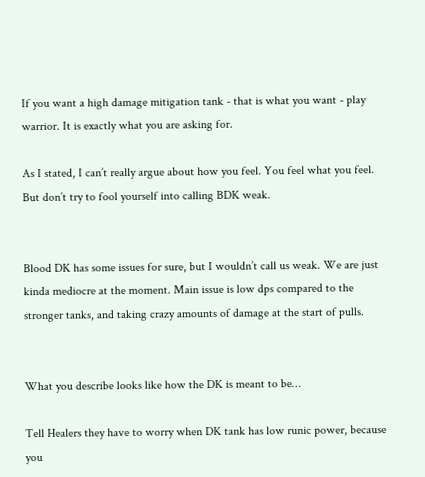If you want a high damage mitigation tank - that is what you want - play warrior. It is exactly what you are asking for.

As I stated, I can’t really argue about how you feel. You feel what you feel. But don’t try to fool yourself into calling BDK weak.


Blood DK has some issues for sure, but I wouldn’t call us weak. We are just kinda mediocre at the moment. Main issue is low dps compared to the stronger tanks, and taking crazy amounts of damage at the start of pulls.


What you describe looks like how the DK is meant to be…

Tell Healers they have to worry when DK tank has low runic power, because you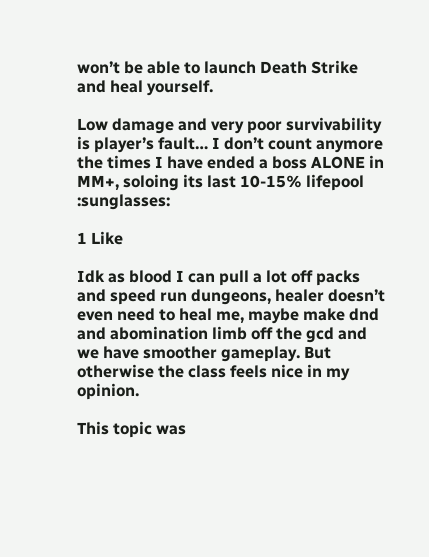won’t be able to launch Death Strike and heal yourself.

Low damage and very poor survivability is player’s fault… I don’t count anymore the times I have ended a boss ALONE in MM+, soloing its last 10-15% lifepool :sunglasses:

1 Like

Idk as blood I can pull a lot off packs and speed run dungeons, healer doesn’t even need to heal me, maybe make dnd and abomination limb off the gcd and we have smoother gameplay. But otherwise the class feels nice in my opinion.

This topic was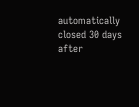automatically closed 30 days after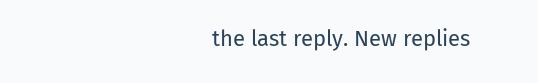the last reply. New replies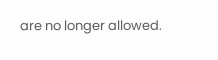are no longer allowed.